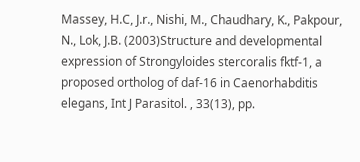Massey, H.C, J.r., Nishi, M., Chaudhary, K., Pakpour, N., Lok, J.B. (2003)Structure and developmental expression of Strongyloides stercoralis fktf-1, a proposed ortholog of daf-16 in Caenorhabditis elegans, Int J Parasitol. , 33(13), pp.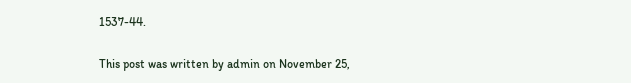1537-44.

This post was written by admin on November 25,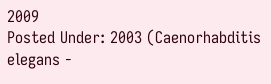2009
Posted Under: 2003 (Caenorhabditis elegans -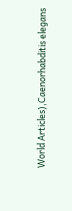World Articles),Caenorhabditis elegans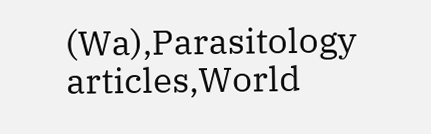(Wa),Parasitology articles,World